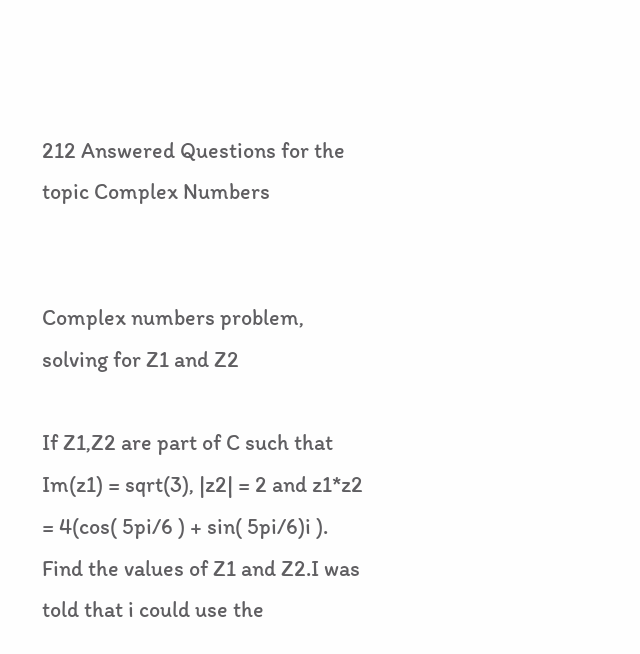212 Answered Questions for the topic Complex Numbers


Complex numbers problem, solving for Z1 and Z2

If Z1,Z2 are part of C such that Im(z1) = sqrt(3), |z2| = 2 and z1*z2 = 4(cos( 5pi/6 ) + sin( 5pi/6)i ). Find the values of Z1 and Z2.I was told that i could use the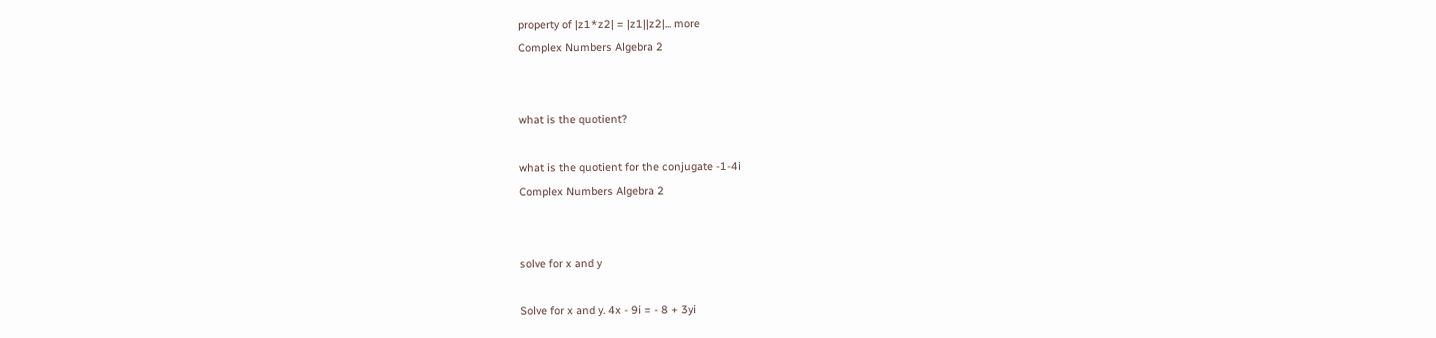property of |z1*z2| = |z1||z2|... more
Complex Numbers Algebra 2


what is the quotient?

what is the quotient for the conjugate -1-4i
Complex Numbers Algebra 2


solve for x and y

Solve for x and y. 4x - 9i = - 8 + 3yi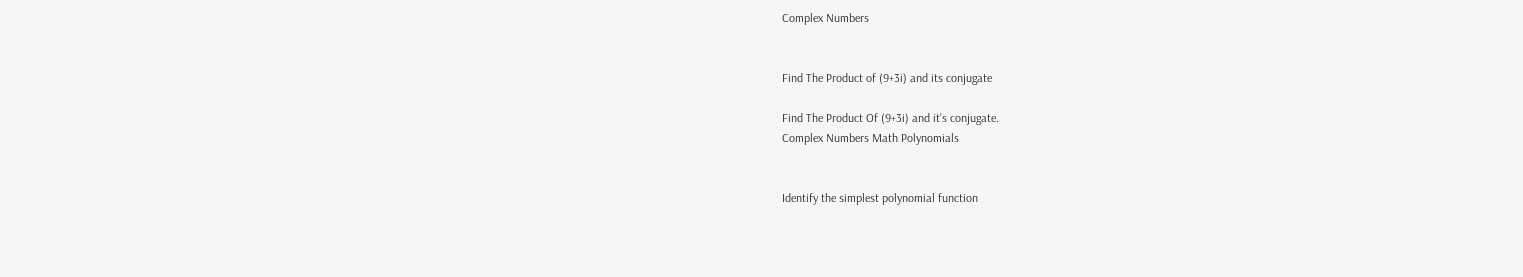Complex Numbers


Find The Product of (9+3i) and its conjugate

Find The Product Of (9+3i) and it’s conjugate.
Complex Numbers Math Polynomials


Identify the simplest polynomial function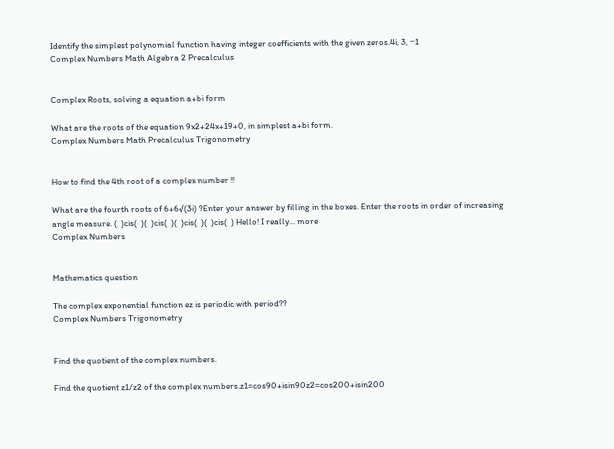Identify the simplest polynomial function having integer coefficients with the given zeros.4i, 3, −1
Complex Numbers Math Algebra 2 Precalculus


Complex Roots, solving a equation a+bi form

What are the roots of the equation 9x2+24x+19+0, in simplest a+bi form.
Complex Numbers Math Precalculus Trigonometry


How to find the 4th root of a complex number !!

What are the fourth roots of 6+6√(3i) ?Enter your answer by filling in the boxes. Enter the roots in order of increasing angle measure. (  )cis(  )(  )cis(  )(  )cis(  )(  )cis(  ) Hello! I really... more
Complex Numbers


Mathematics question

The complex exponential function ez is periodic with period??
Complex Numbers Trigonometry


Find the quotient of the complex numbers.

Find the quotient z1/z2 of the complex numbers.z1=cos90+isin90z2=cos200+isin200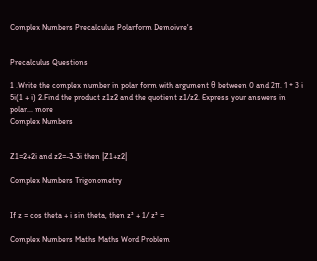Complex Numbers Precalculus Polarform Demoivre's


Precalculus Questions

1 .Write the complex number in polar form with argument θ between 0 and 2π. 1 + 3 i 5i(1 + i) 2.Find the product z1z2 and the quotient z1/z2. Express your answers in polar... more
Complex Numbers


Z1=2+2i and z2=-3-3i then |Z1+z2|

Complex Numbers Trigonometry


If z = cos theta + i sin theta, then z³ + 1/ z³ =

Complex Numbers Maths Maths Word Problem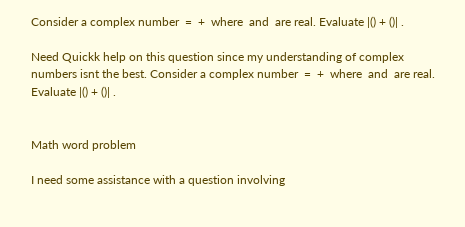Consider a complex number  =  +  where  and  are real. Evaluate |() + ()| .

Need Quickk help on this question since my understanding of complex numbers isnt the best. Consider a complex number  =  +  where  and  are real. Evaluate |() + ()| .


Math word problem

I need some assistance with a question involving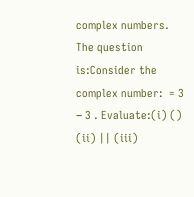complex numbers. The question is:Consider the complex number:  = 3 − 3 . Evaluate:(i) () (ii) || (iii)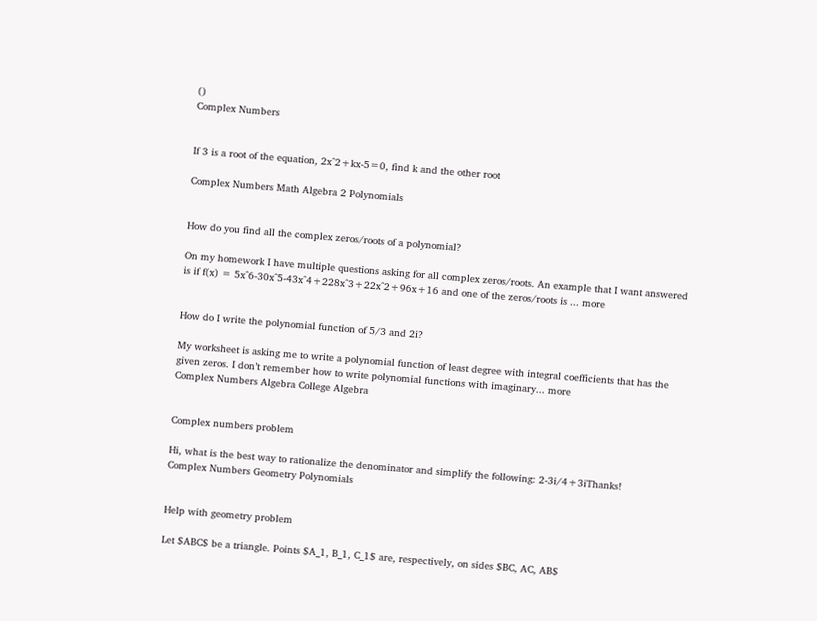()
Complex Numbers


If 3 is a root of the equation, 2x^2+kx-5=0, find k and the other root

Complex Numbers Math Algebra 2 Polynomials


How do you find all the complex zeros/roots of a polynomial?

On my homework I have multiple questions asking for all complex zeros/roots. An example that I want answered is if f(x) = 5x^6-30x^5-43x^4+228x^3+22x^2+96x+16 and one of the zeros/roots is ... more


How do I write the polynomial function of 5/3 and 2i?

My worksheet is asking me to write a polynomial function of least degree with integral coefficients that has the given zeros. I don’t remember how to write polynomial functions with imaginary... more
Complex Numbers Algebra College Algebra


Complex numbers problem

Hi, what is the best way to rationalize the denominator and simplify the following: 2-3i/4+3iThanks!
Complex Numbers Geometry Polynomials


Help with geometry problem

Let $ABC$ be a triangle. Points $A_1, B_1, C_1$ are, respectively, on sides $BC, AC, AB$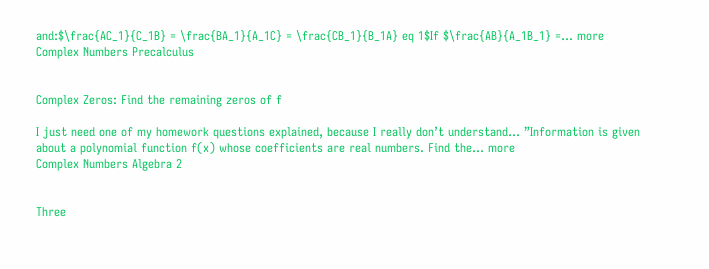and:$\frac{AC_1}{C_1B} = \frac{BA_1}{A_1C} = \frac{CB_1}{B_1A} eq 1$If $\frac{AB}{A_1B_1} =... more
Complex Numbers Precalculus


Complex Zeros: Find the remaining zeros of f

I just need one of my homework questions explained, because I really don’t understand... ”Information is given about a polynomial function f(x) whose coefficients are real numbers. Find the... more
Complex Numbers Algebra 2


Three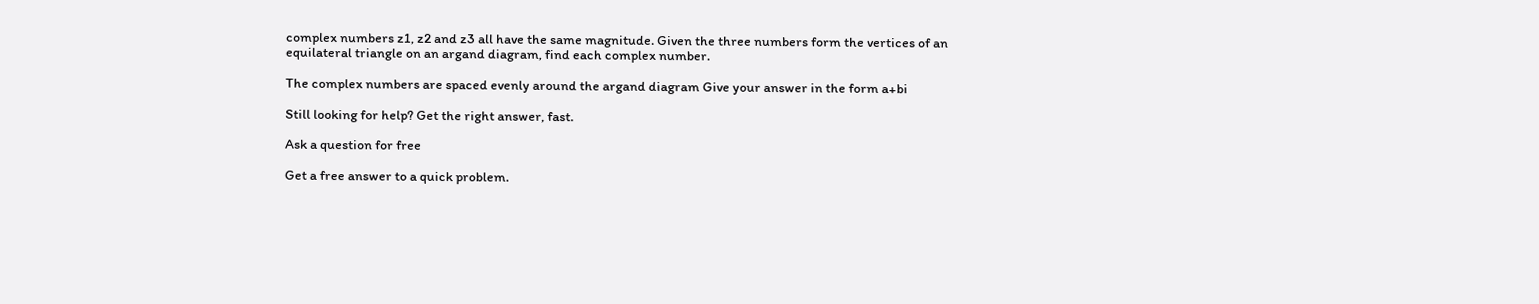complex numbers z1, z2 and z3 all have the same magnitude. Given the three numbers form the vertices of an equilateral triangle on an argand diagram, find each complex number.

The complex numbers are spaced evenly around the argand diagram Give your answer in the form a+bi

Still looking for help? Get the right answer, fast.

Ask a question for free

Get a free answer to a quick problem.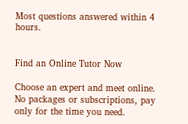Most questions answered within 4 hours.


Find an Online Tutor Now

Choose an expert and meet online. No packages or subscriptions, pay only for the time you need.